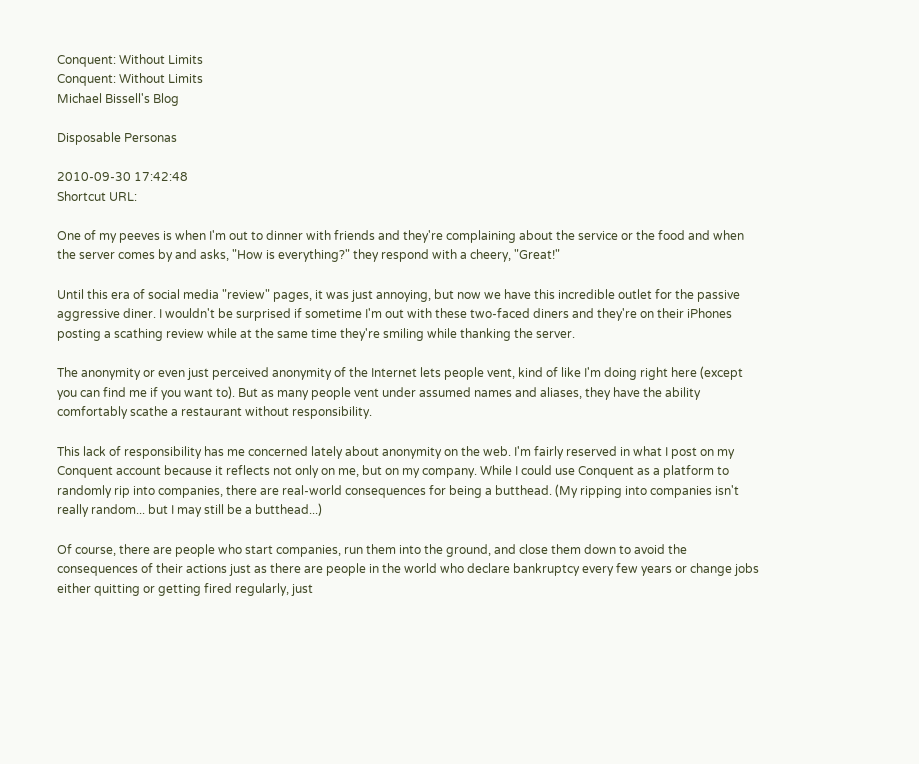Conquent: Without Limits
Conquent: Without Limits
Michael Bissell's Blog

Disposable Personas

2010-09-30 17:42:48
Shortcut URL:

One of my peeves is when I'm out to dinner with friends and they're complaining about the service or the food and when the server comes by and asks, "How is everything?" they respond with a cheery, "Great!"

Until this era of social media "review" pages, it was just annoying, but now we have this incredible outlet for the passive aggressive diner. I wouldn't be surprised if sometime I'm out with these two-faced diners and they're on their iPhones posting a scathing review while at the same time they're smiling while thanking the server.

The anonymity or even just perceived anonymity of the Internet lets people vent, kind of like I'm doing right here (except you can find me if you want to). But as many people vent under assumed names and aliases, they have the ability comfortably scathe a restaurant without responsibility.

This lack of responsibility has me concerned lately about anonymity on the web. I'm fairly reserved in what I post on my Conquent account because it reflects not only on me, but on my company. While I could use Conquent as a platform to randomly rip into companies, there are real-world consequences for being a butthead. (My ripping into companies isn't really random... but I may still be a butthead...)

Of course, there are people who start companies, run them into the ground, and close them down to avoid the consequences of their actions just as there are people in the world who declare bankruptcy every few years or change jobs either quitting or getting fired regularly, just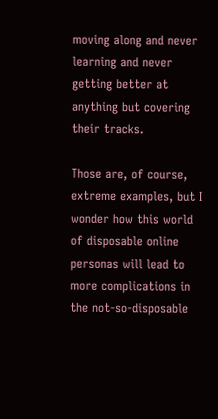moving along and never learning and never getting better at anything but covering their tracks.

Those are, of course, extreme examples, but I wonder how this world of disposable online personas will lead to more complications in the not-so-disposable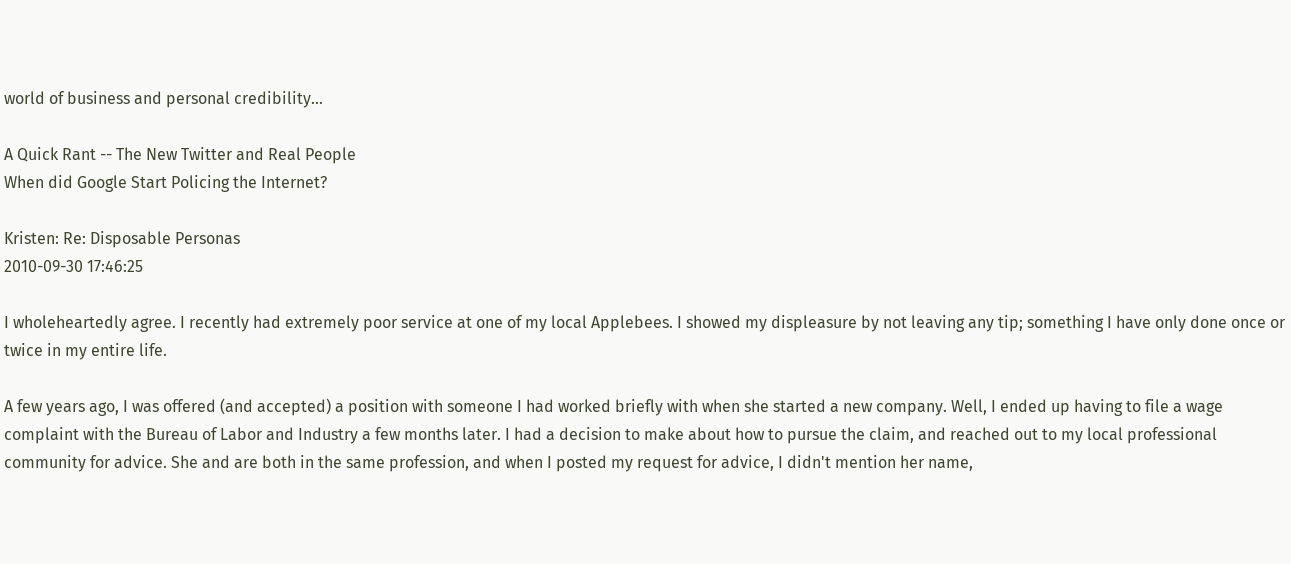world of business and personal credibility...

A Quick Rant -- The New Twitter and Real People
When did Google Start Policing the Internet?

Kristen: Re: Disposable Personas
2010-09-30 17:46:25

I wholeheartedly agree. I recently had extremely poor service at one of my local Applebees. I showed my displeasure by not leaving any tip; something I have only done once or twice in my entire life.

A few years ago, I was offered (and accepted) a position with someone I had worked briefly with when she started a new company. Well, I ended up having to file a wage complaint with the Bureau of Labor and Industry a few months later. I had a decision to make about how to pursue the claim, and reached out to my local professional community for advice. She and are both in the same profession, and when I posted my request for advice, I didn't mention her name,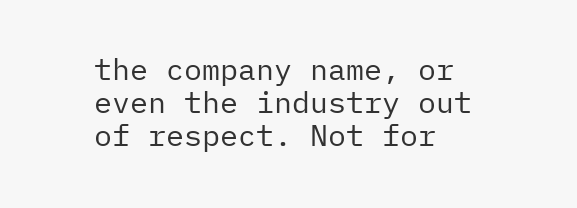the company name, or even the industry out of respect. Not for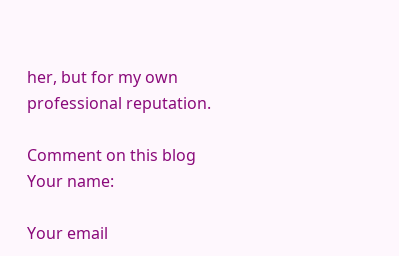her, but for my own professional reputation.

Comment on this blog
Your name:

Your email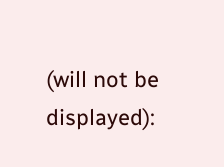(will not be displayed):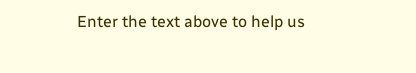Enter the text above to help us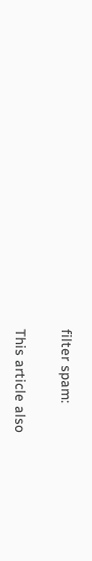filter spam:

This article also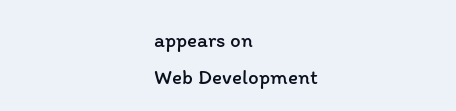appears on
Web Development